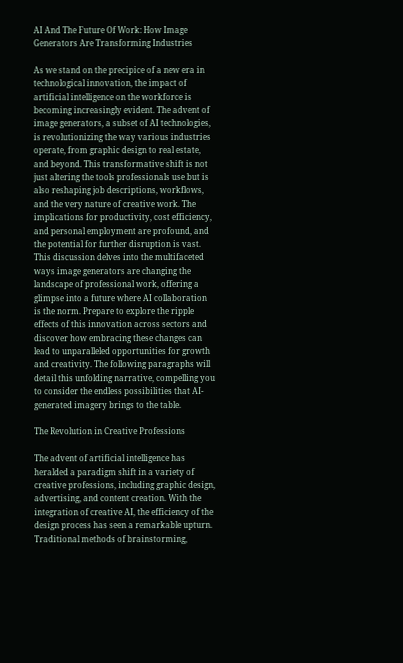AI And The Future Of Work: How Image Generators Are Transforming Industries

As we stand on the precipice of a new era in technological innovation, the impact of artificial intelligence on the workforce is becoming increasingly evident. The advent of image generators, a subset of AI technologies, is revolutionizing the way various industries operate, from graphic design to real estate, and beyond. This transformative shift is not just altering the tools professionals use but is also reshaping job descriptions, workflows, and the very nature of creative work. The implications for productivity, cost efficiency, and personal employment are profound, and the potential for further disruption is vast. This discussion delves into the multifaceted ways image generators are changing the landscape of professional work, offering a glimpse into a future where AI collaboration is the norm. Prepare to explore the ripple effects of this innovation across sectors and discover how embracing these changes can lead to unparalleled opportunities for growth and creativity. The following paragraphs will detail this unfolding narrative, compelling you to consider the endless possibilities that AI-generated imagery brings to the table.

The Revolution in Creative Professions

The advent of artificial intelligence has heralded a paradigm shift in a variety of creative professions, including graphic design, advertising, and content creation. With the integration of creative AI, the efficiency of the design process has seen a remarkable upturn. Traditional methods of brainstorming,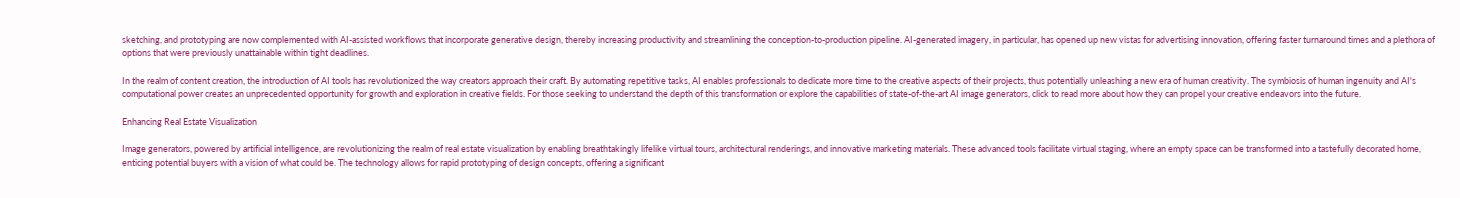sketching, and prototyping are now complemented with AI-assisted workflows that incorporate generative design, thereby increasing productivity and streamlining the conception-to-production pipeline. AI-generated imagery, in particular, has opened up new vistas for advertising innovation, offering faster turnaround times and a plethora of options that were previously unattainable within tight deadlines.

In the realm of content creation, the introduction of AI tools has revolutionized the way creators approach their craft. By automating repetitive tasks, AI enables professionals to dedicate more time to the creative aspects of their projects, thus potentially unleashing a new era of human creativity. The symbiosis of human ingenuity and AI's computational power creates an unprecedented opportunity for growth and exploration in creative fields. For those seeking to understand the depth of this transformation or explore the capabilities of state-of-the-art AI image generators, click to read more about how they can propel your creative endeavors into the future.

Enhancing Real Estate Visualization

Image generators, powered by artificial intelligence, are revolutionizing the realm of real estate visualization by enabling breathtakingly lifelike virtual tours, architectural renderings, and innovative marketing materials. These advanced tools facilitate virtual staging, where an empty space can be transformed into a tastefully decorated home, enticing potential buyers with a vision of what could be. The technology allows for rapid prototyping of design concepts, offering a significant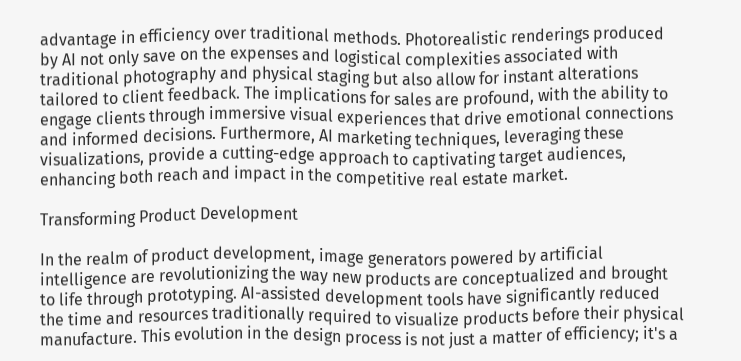advantage in efficiency over traditional methods. Photorealistic renderings produced by AI not only save on the expenses and logistical complexities associated with traditional photography and physical staging but also allow for instant alterations tailored to client feedback. The implications for sales are profound, with the ability to engage clients through immersive visual experiences that drive emotional connections and informed decisions. Furthermore, AI marketing techniques, leveraging these visualizations, provide a cutting-edge approach to captivating target audiences, enhancing both reach and impact in the competitive real estate market.

Transforming Product Development

In the realm of product development, image generators powered by artificial intelligence are revolutionizing the way new products are conceptualized and brought to life through prototyping. AI-assisted development tools have significantly reduced the time and resources traditionally required to visualize products before their physical manufacture. This evolution in the design process is not just a matter of efficiency; it's a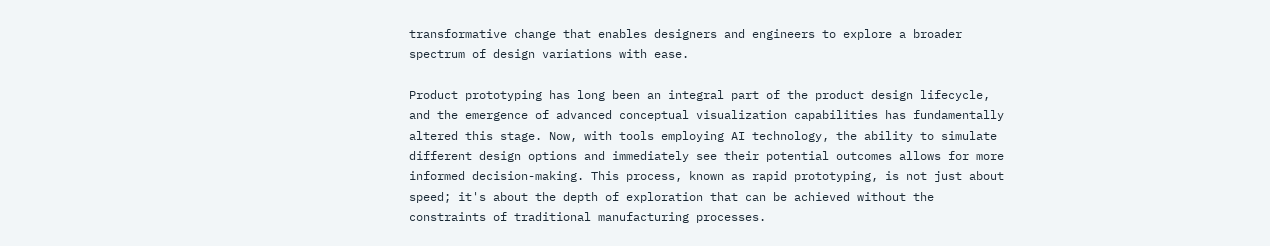transformative change that enables designers and engineers to explore a broader spectrum of design variations with ease.

Product prototyping has long been an integral part of the product design lifecycle, and the emergence of advanced conceptual visualization capabilities has fundamentally altered this stage. Now, with tools employing AI technology, the ability to simulate different design options and immediately see their potential outcomes allows for more informed decision-making. This process, known as rapid prototyping, is not just about speed; it's about the depth of exploration that can be achieved without the constraints of traditional manufacturing processes.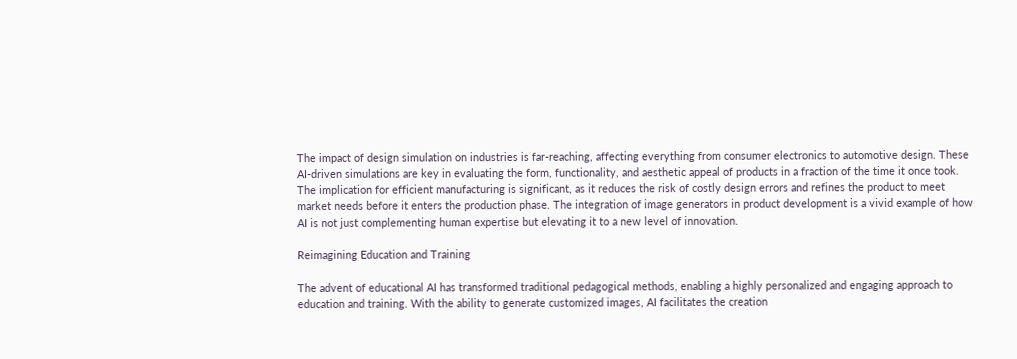The impact of design simulation on industries is far-reaching, affecting everything from consumer electronics to automotive design. These AI-driven simulations are key in evaluating the form, functionality, and aesthetic appeal of products in a fraction of the time it once took. The implication for efficient manufacturing is significant, as it reduces the risk of costly design errors and refines the product to meet market needs before it enters the production phase. The integration of image generators in product development is a vivid example of how AI is not just complementing human expertise but elevating it to a new level of innovation.

Reimagining Education and Training

The advent of educational AI has transformed traditional pedagogical methods, enabling a highly personalized and engaging approach to education and training. With the ability to generate customized images, AI facilitates the creation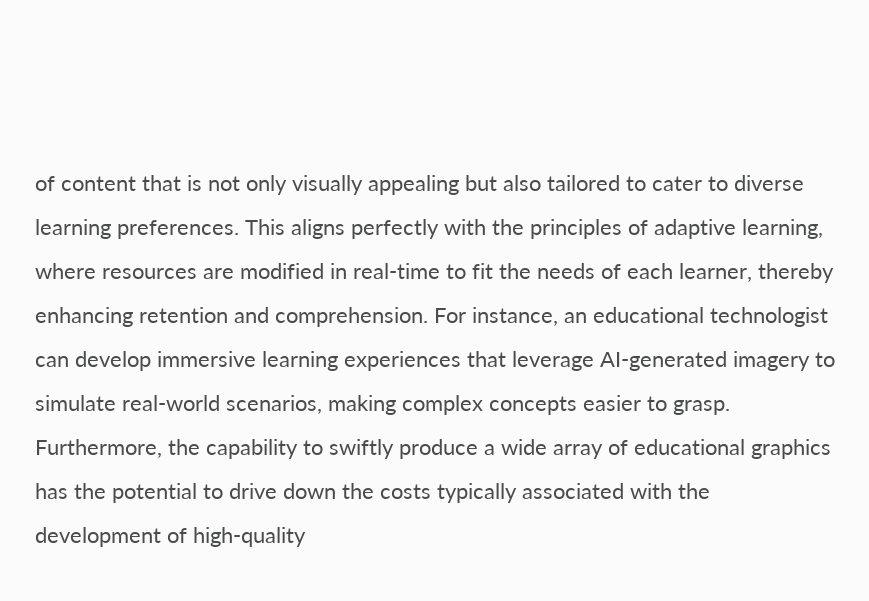of content that is not only visually appealing but also tailored to cater to diverse learning preferences. This aligns perfectly with the principles of adaptive learning, where resources are modified in real-time to fit the needs of each learner, thereby enhancing retention and comprehension. For instance, an educational technologist can develop immersive learning experiences that leverage AI-generated imagery to simulate real-world scenarios, making complex concepts easier to grasp. Furthermore, the capability to swiftly produce a wide array of educational graphics has the potential to drive down the costs typically associated with the development of high-quality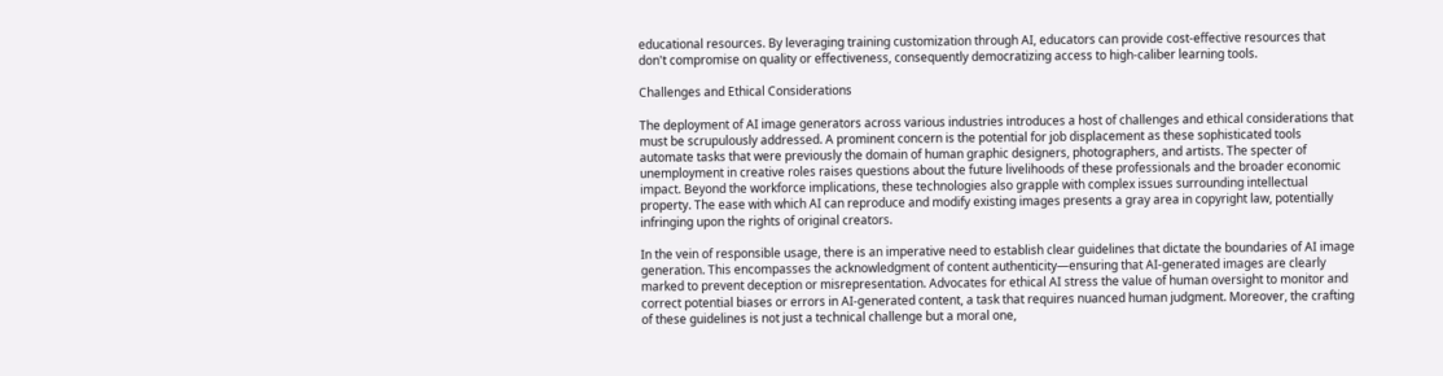educational resources. By leveraging training customization through AI, educators can provide cost-effective resources that don't compromise on quality or effectiveness, consequently democratizing access to high-caliber learning tools.

Challenges and Ethical Considerations

The deployment of AI image generators across various industries introduces a host of challenges and ethical considerations that must be scrupulously addressed. A prominent concern is the potential for job displacement as these sophisticated tools automate tasks that were previously the domain of human graphic designers, photographers, and artists. The specter of unemployment in creative roles raises questions about the future livelihoods of these professionals and the broader economic impact. Beyond the workforce implications, these technologies also grapple with complex issues surrounding intellectual property. The ease with which AI can reproduce and modify existing images presents a gray area in copyright law, potentially infringing upon the rights of original creators.

In the vein of responsible usage, there is an imperative need to establish clear guidelines that dictate the boundaries of AI image generation. This encompasses the acknowledgment of content authenticity—ensuring that AI-generated images are clearly marked to prevent deception or misrepresentation. Advocates for ethical AI stress the value of human oversight to monitor and correct potential biases or errors in AI-generated content, a task that requires nuanced human judgment. Moreover, the crafting of these guidelines is not just a technical challenge but a moral one,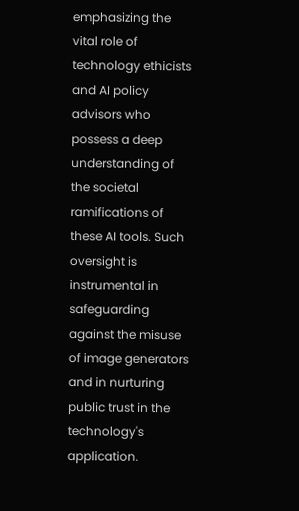emphasizing the vital role of technology ethicists and AI policy advisors who possess a deep understanding of the societal ramifications of these AI tools. Such oversight is instrumental in safeguarding against the misuse of image generators and in nurturing public trust in the technology's application.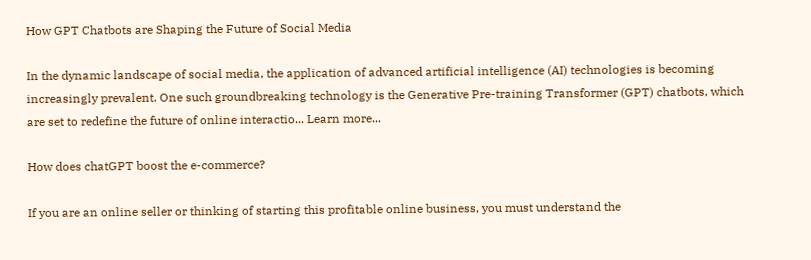How GPT Chatbots are Shaping the Future of Social Media

In the dynamic landscape of social media, the application of advanced artificial intelligence (AI) technologies is becoming increasingly prevalent. One such groundbreaking technology is the Generative Pre-training Transformer (GPT) chatbots, which are set to redefine the future of online interactio... Learn more...

How does chatGPT boost the e-commerce?

If you are an online seller or thinking of starting this profitable online business, you must understand the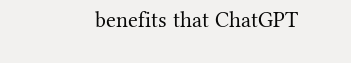benefits that ChatGPT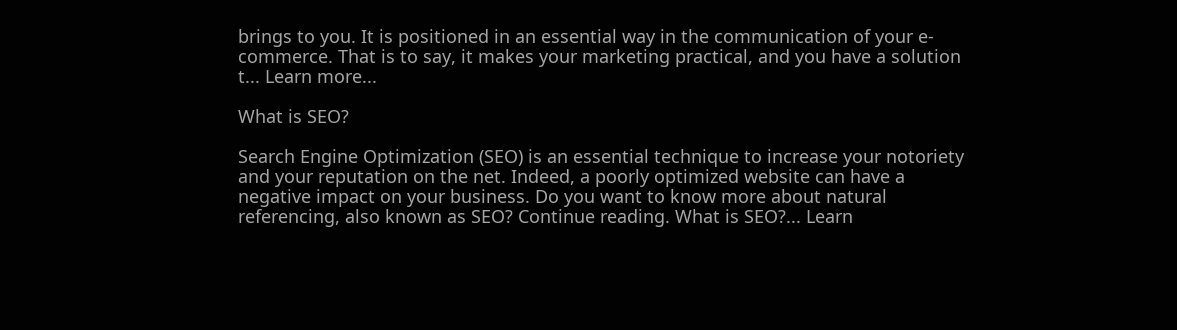brings to you. It is positioned in an essential way in the communication of your e-commerce. That is to say, it makes your marketing practical, and you have a solution t... Learn more...

What is SEO?

Search Engine Optimization (SEO) is an essential technique to increase your notoriety and your reputation on the net. Indeed, a poorly optimized website can have a negative impact on your business. Do you want to know more about natural referencing, also known as SEO? Continue reading. What is SEO?... Learn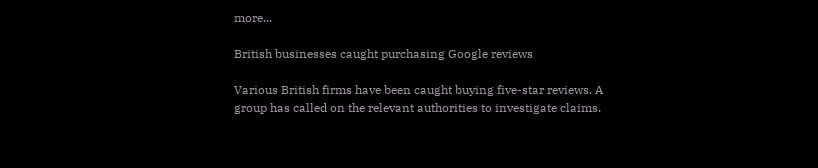more...

British businesses caught purchasing Google reviews

Various British firms have been caught buying five-star reviews. A group has called on the relevant authorities to investigate claims.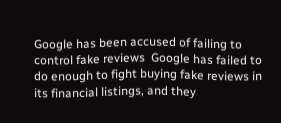Google has been accused of failing to control fake reviews  Google has failed to do enough to fight buying fake reviews in its financial listings, and they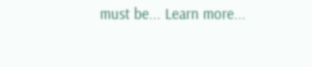must be... Learn more...